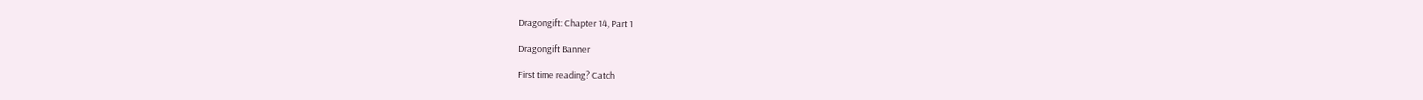Dragongift: Chapter 14, Part 1

Dragongift Banner

First time reading? Catch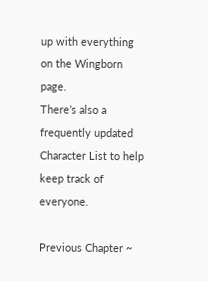up with everything on the Wingborn page.
There’s also a frequently updated Character List to help keep track of everyone.

Previous Chapter ~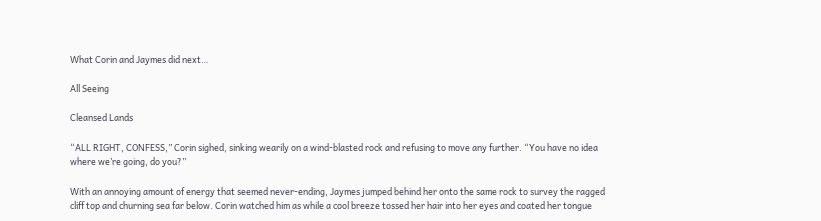What Corin and Jaymes did next…

All Seeing

Cleansed Lands

“ALL RIGHT, CONFESS,” Corin sighed, sinking wearily on a wind-blasted rock and refusing to move any further. “You have no idea where we’re going, do you?”

With an annoying amount of energy that seemed never-ending, Jaymes jumped behind her onto the same rock to survey the ragged cliff top and churning sea far below. Corin watched him as while a cool breeze tossed her hair into her eyes and coated her tongue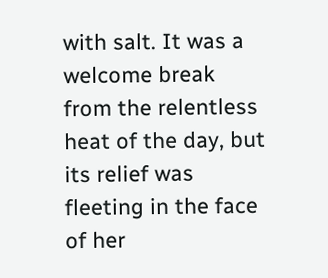with salt. It was a welcome break from the relentless heat of the day, but its relief was fleeting in the face of her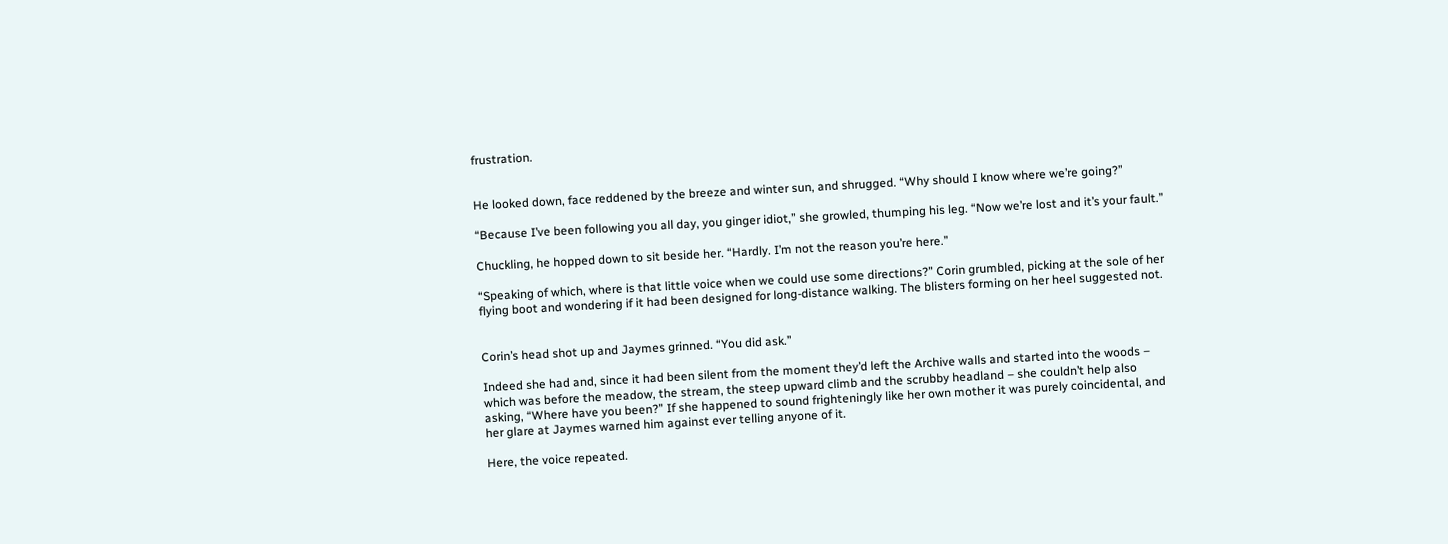frustration.


He looked down, face reddened by the breeze and winter sun, and shrugged. “Why should I know where we’re going?”

“Because I’ve been following you all day, you ginger idiot,” she growled, thumping his leg. “Now we’re lost and it’s your fault.”

Chuckling, he hopped down to sit beside her. “Hardly. I’m not the reason you’re here.”

“Speaking of which, where is that little voice when we could use some directions?” Corin grumbled, picking at the sole of her flying boot and wondering if it had been designed for long-distance walking. The blisters forming on her heel suggested not.


Corin’s head shot up and Jaymes grinned. “You did ask.”

Indeed she had and, since it had been silent from the moment they’d left the Archive walls and started into the woods – which was before the meadow, the stream, the steep upward climb and the scrubby headland – she couldn’t help also asking, “Where have you been?” If she happened to sound frighteningly like her own mother it was purely coincidental, and her glare at Jaymes warned him against ever telling anyone of it.

Here, the voice repeated.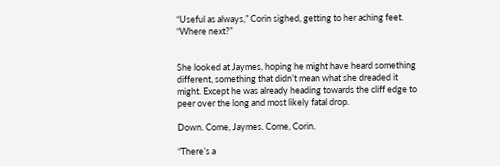“Useful as always,” Corin sighed, getting to her aching feet. “Where next?”


She looked at Jaymes, hoping he might have heard something different, something that didn’t mean what she dreaded it might. Except he was already heading towards the cliff edge to peer over the long and most likely fatal drop.

Down. Come, Jaymes. Come, Corin.

“There’s a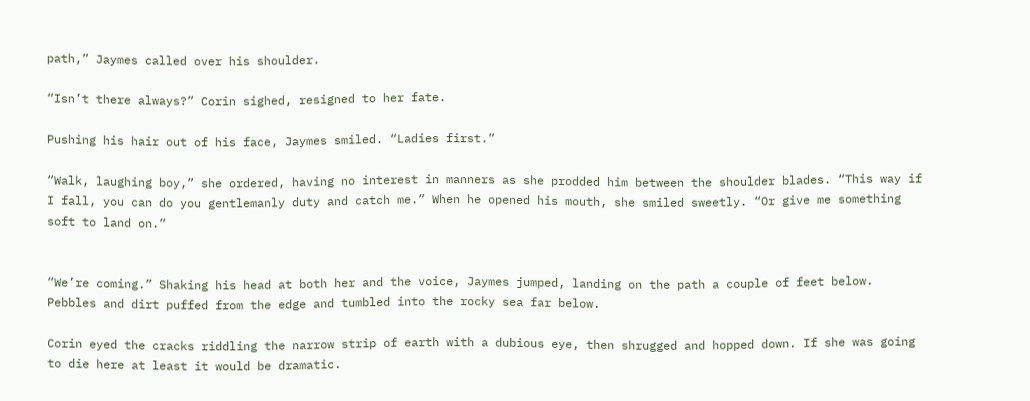path,” Jaymes called over his shoulder.

“Isn’t there always?” Corin sighed, resigned to her fate.

Pushing his hair out of his face, Jaymes smiled. “Ladies first.”

“Walk, laughing boy,” she ordered, having no interest in manners as she prodded him between the shoulder blades. “This way if I fall, you can do you gentlemanly duty and catch me.” When he opened his mouth, she smiled sweetly. “Or give me something soft to land on.”


“We’re coming.” Shaking his head at both her and the voice, Jaymes jumped, landing on the path a couple of feet below. Pebbles and dirt puffed from the edge and tumbled into the rocky sea far below.

Corin eyed the cracks riddling the narrow strip of earth with a dubious eye, then shrugged and hopped down. If she was going to die here at least it would be dramatic.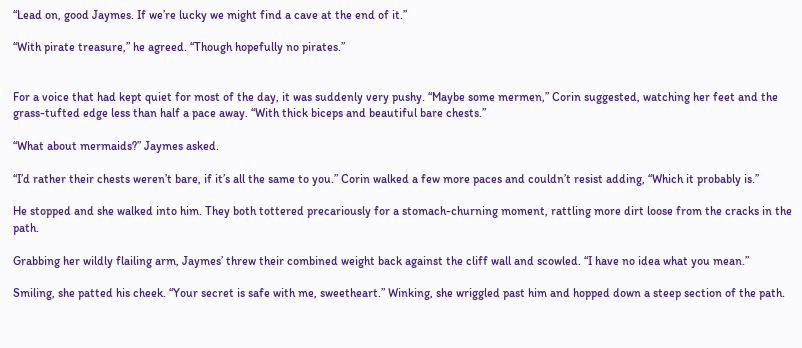“Lead on, good Jaymes. If we’re lucky we might find a cave at the end of it.”

“With pirate treasure,” he agreed. “Though hopefully no pirates.”


For a voice that had kept quiet for most of the day, it was suddenly very pushy. “Maybe some mermen,” Corin suggested, watching her feet and the grass-tufted edge less than half a pace away. “With thick biceps and beautiful bare chests.”

“What about mermaids?” Jaymes asked.

“I’d rather their chests weren’t bare, if it’s all the same to you.” Corin walked a few more paces and couldn’t resist adding, “Which it probably is.”

He stopped and she walked into him. They both tottered precariously for a stomach-churning moment, rattling more dirt loose from the cracks in the path.

Grabbing her wildly flailing arm, Jaymes’ threw their combined weight back against the cliff wall and scowled. “I have no idea what you mean.”

Smiling, she patted his cheek. “Your secret is safe with me, sweetheart.” Winking, she wriggled past him and hopped down a steep section of the path.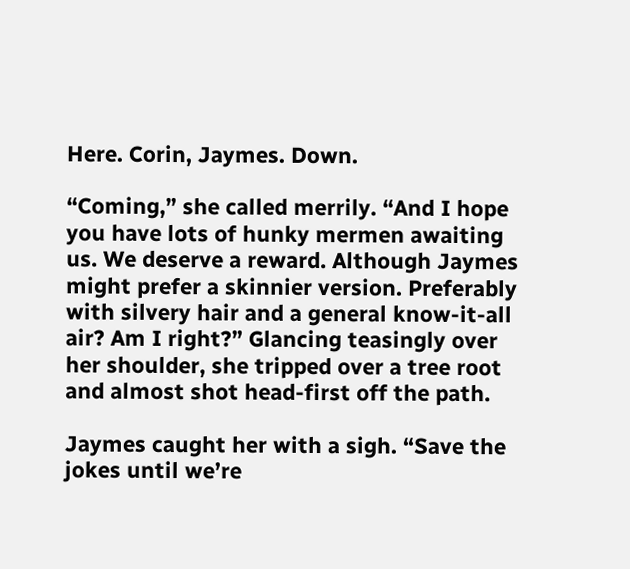Here. Corin, Jaymes. Down.

“Coming,” she called merrily. “And I hope you have lots of hunky mermen awaiting us. We deserve a reward. Although Jaymes might prefer a skinnier version. Preferably with silvery hair and a general know-it-all air? Am I right?” Glancing teasingly over her shoulder, she tripped over a tree root and almost shot head-first off the path.

Jaymes caught her with a sigh. “Save the jokes until we’re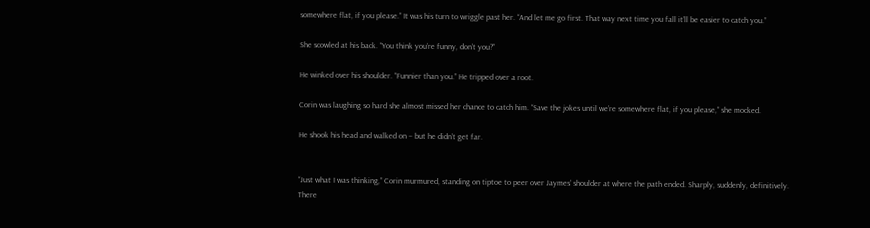somewhere flat, if you please.” It was his turn to wriggle past her. “And let me go first. That way next time you fall it’ll be easier to catch you.”

She scowled at his back. “You think you’re funny, don’t you?”

He winked over his shoulder. “Funnier than you.” He tripped over a root.

Corin was laughing so hard she almost missed her chance to catch him. “Save the jokes until we’re somewhere flat, if you please,” she mocked.

He shook his head and walked on – but he didn’t get far.


“Just what I was thinking,” Corin murmured, standing on tiptoe to peer over Jaymes’ shoulder at where the path ended. Sharply, suddenly, definitively. There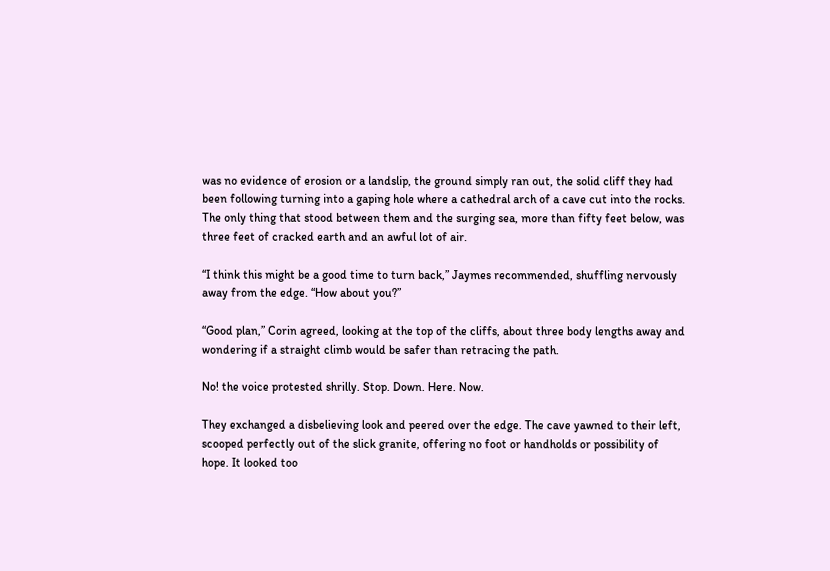was no evidence of erosion or a landslip, the ground simply ran out, the solid cliff they had been following turning into a gaping hole where a cathedral arch of a cave cut into the rocks. The only thing that stood between them and the surging sea, more than fifty feet below, was three feet of cracked earth and an awful lot of air.

“I think this might be a good time to turn back,” Jaymes recommended, shuffling nervously away from the edge. “How about you?”

“Good plan,” Corin agreed, looking at the top of the cliffs, about three body lengths away and wondering if a straight climb would be safer than retracing the path.

No! the voice protested shrilly. Stop. Down. Here. Now.

They exchanged a disbelieving look and peered over the edge. The cave yawned to their left, scooped perfectly out of the slick granite, offering no foot or handholds or possibility of hope. It looked too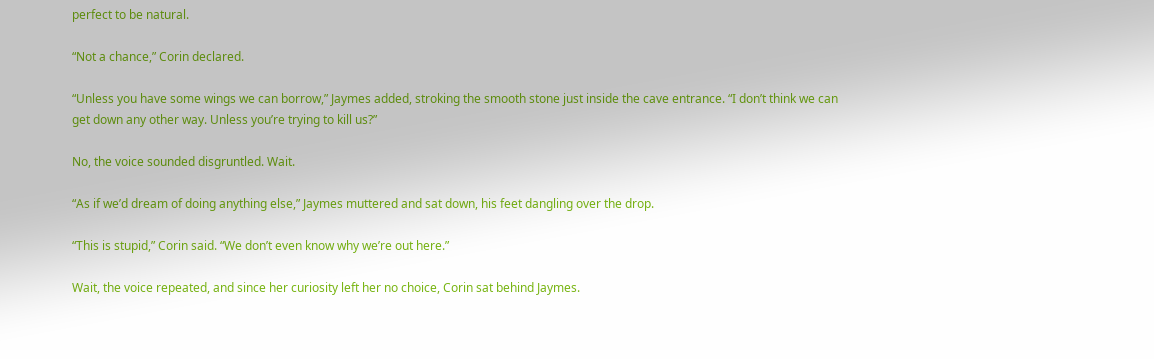perfect to be natural.

“Not a chance,” Corin declared.

“Unless you have some wings we can borrow,” Jaymes added, stroking the smooth stone just inside the cave entrance. “I don’t think we can get down any other way. Unless you’re trying to kill us?”

No, the voice sounded disgruntled. Wait.

“As if we’d dream of doing anything else,” Jaymes muttered and sat down, his feet dangling over the drop.

“This is stupid,” Corin said. “We don’t even know why we’re out here.”

Wait, the voice repeated, and since her curiosity left her no choice, Corin sat behind Jaymes.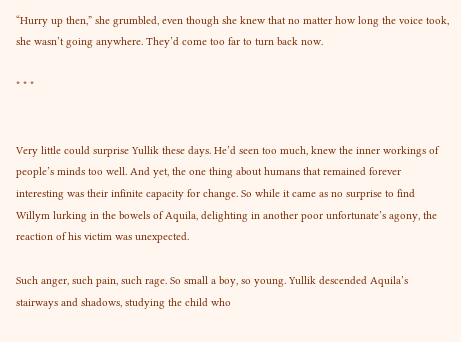“Hurry up then,” she grumbled, even though she knew that no matter how long the voice took, she wasn’t going anywhere. They’d come too far to turn back now.

* * *


Very little could surprise Yullik these days. He’d seen too much, knew the inner workings of people’s minds too well. And yet, the one thing about humans that remained forever interesting was their infinite capacity for change. So while it came as no surprise to find Willym lurking in the bowels of Aquila, delighting in another poor unfortunate’s agony, the reaction of his victim was unexpected.

Such anger, such pain, such rage. So small a boy, so young. Yullik descended Aquila’s stairways and shadows, studying the child who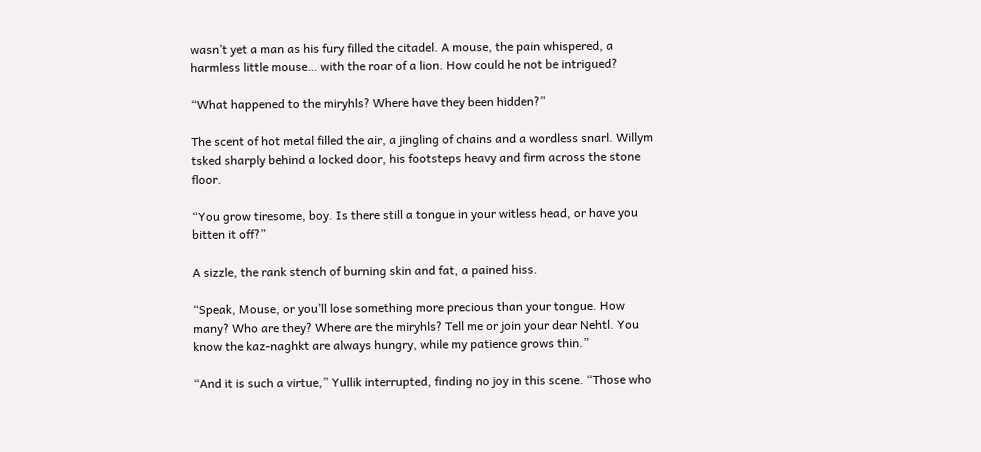wasn’t yet a man as his fury filled the citadel. A mouse, the pain whispered, a harmless little mouse… with the roar of a lion. How could he not be intrigued?

“What happened to the miryhls? Where have they been hidden?”

The scent of hot metal filled the air, a jingling of chains and a wordless snarl. Willym tsked sharply behind a locked door, his footsteps heavy and firm across the stone floor.

“You grow tiresome, boy. Is there still a tongue in your witless head, or have you bitten it off?”

A sizzle, the rank stench of burning skin and fat, a pained hiss.

“Speak, Mouse, or you’ll lose something more precious than your tongue. How many? Who are they? Where are the miryhls? Tell me or join your dear Nehtl. You know the kaz-naghkt are always hungry, while my patience grows thin.”

“And it is such a virtue,” Yullik interrupted, finding no joy in this scene. “Those who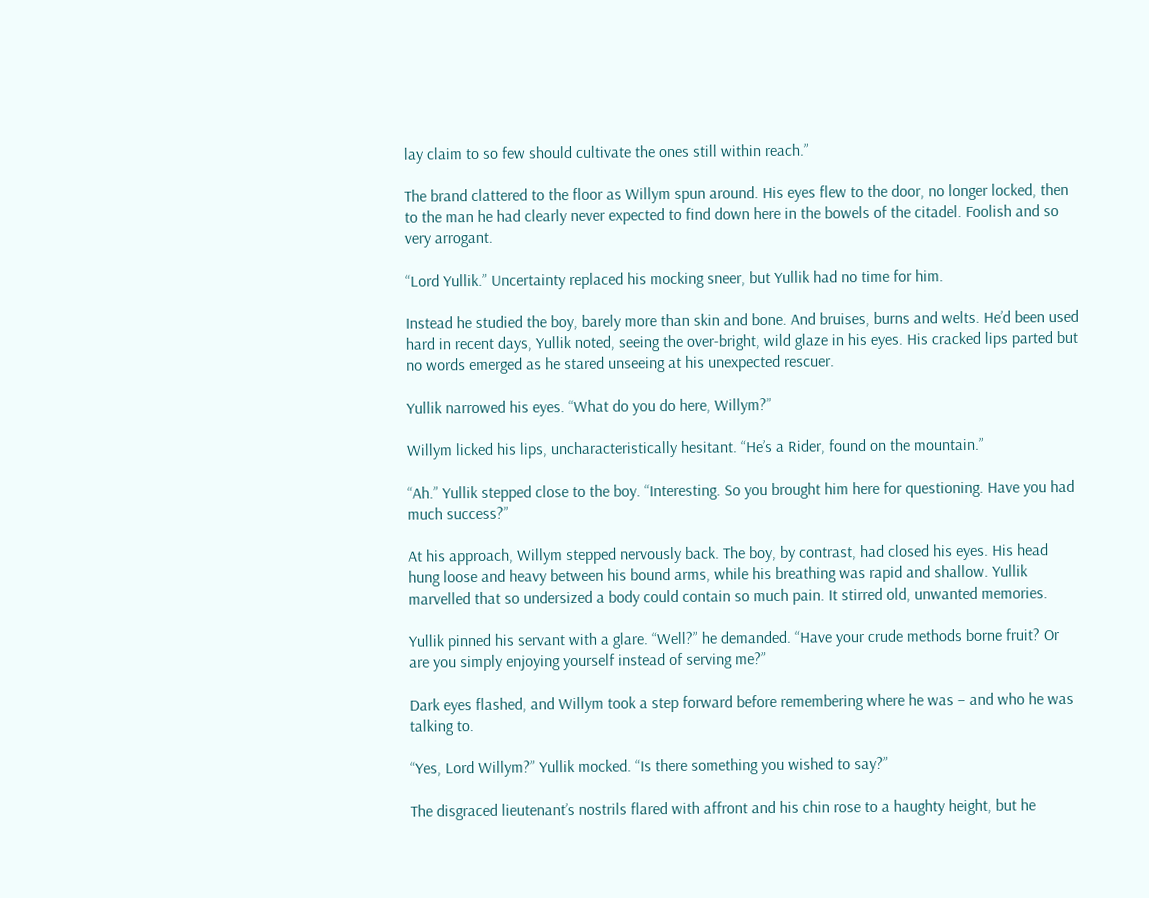lay claim to so few should cultivate the ones still within reach.”

The brand clattered to the floor as Willym spun around. His eyes flew to the door, no longer locked, then to the man he had clearly never expected to find down here in the bowels of the citadel. Foolish and so very arrogant.

“Lord Yullik.” Uncertainty replaced his mocking sneer, but Yullik had no time for him.

Instead he studied the boy, barely more than skin and bone. And bruises, burns and welts. He’d been used hard in recent days, Yullik noted, seeing the over-bright, wild glaze in his eyes. His cracked lips parted but no words emerged as he stared unseeing at his unexpected rescuer.

Yullik narrowed his eyes. “What do you do here, Willym?”

Willym licked his lips, uncharacteristically hesitant. “He’s a Rider, found on the mountain.”

“Ah.” Yullik stepped close to the boy. “Interesting. So you brought him here for questioning. Have you had much success?”

At his approach, Willym stepped nervously back. The boy, by contrast, had closed his eyes. His head hung loose and heavy between his bound arms, while his breathing was rapid and shallow. Yullik marvelled that so undersized a body could contain so much pain. It stirred old, unwanted memories.

Yullik pinned his servant with a glare. “Well?” he demanded. “Have your crude methods borne fruit? Or are you simply enjoying yourself instead of serving me?”

Dark eyes flashed, and Willym took a step forward before remembering where he was – and who he was talking to.

“Yes, Lord Willym?” Yullik mocked. “Is there something you wished to say?”

The disgraced lieutenant’s nostrils flared with affront and his chin rose to a haughty height, but he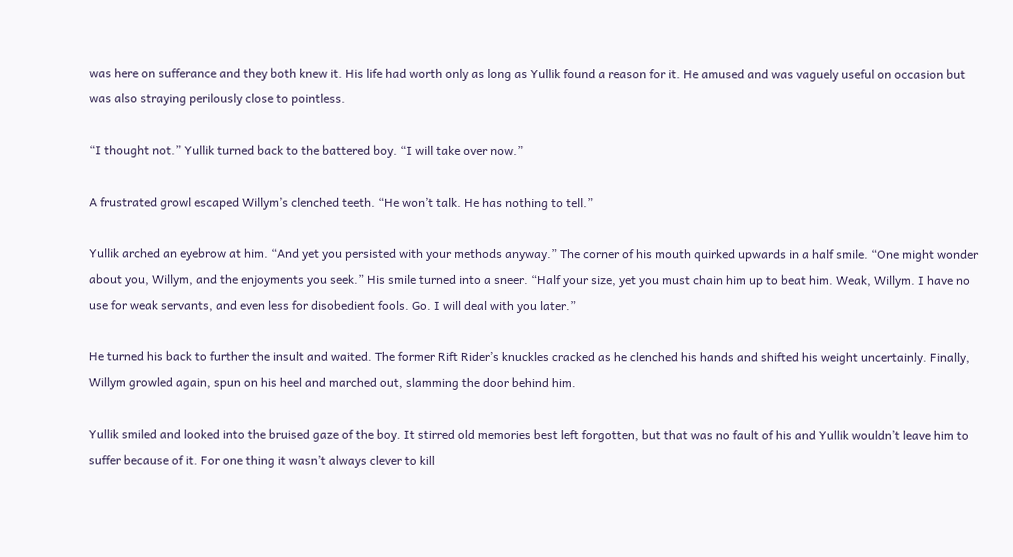was here on sufferance and they both knew it. His life had worth only as long as Yullik found a reason for it. He amused and was vaguely useful on occasion but was also straying perilously close to pointless.

“I thought not.” Yullik turned back to the battered boy. “I will take over now.”

A frustrated growl escaped Willym’s clenched teeth. “He won’t talk. He has nothing to tell.”

Yullik arched an eyebrow at him. “And yet you persisted with your methods anyway.” The corner of his mouth quirked upwards in a half smile. “One might wonder about you, Willym, and the enjoyments you seek.” His smile turned into a sneer. “Half your size, yet you must chain him up to beat him. Weak, Willym. I have no use for weak servants, and even less for disobedient fools. Go. I will deal with you later.”

He turned his back to further the insult and waited. The former Rift Rider’s knuckles cracked as he clenched his hands and shifted his weight uncertainly. Finally, Willym growled again, spun on his heel and marched out, slamming the door behind him.

Yullik smiled and looked into the bruised gaze of the boy. It stirred old memories best left forgotten, but that was no fault of his and Yullik wouldn’t leave him to suffer because of it. For one thing it wasn’t always clever to kill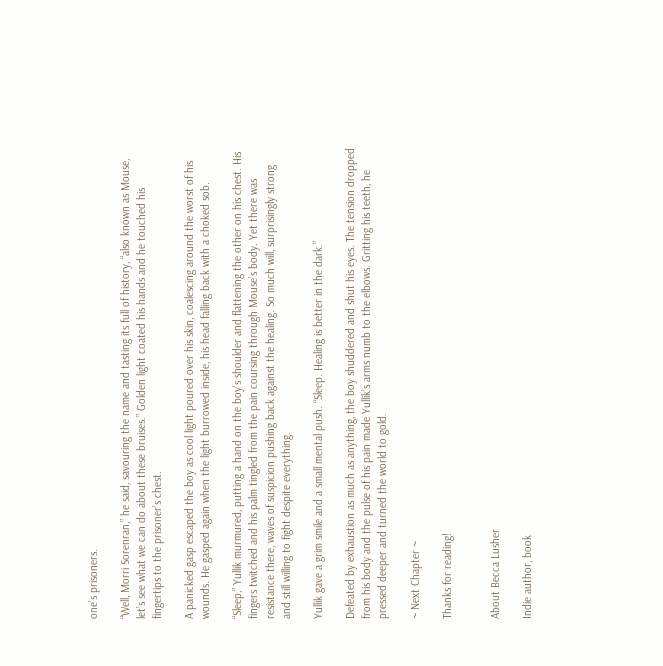one’s prisoners.

“Well, Morri Sorenran,” he said, savouring the name and tasting its full of history, “also known as Mouse, let’s see what we can do about these bruises.” Golden light coated his hands and he touched his fingertips to the prisoner’s chest.

A panicked gasp escaped the boy as cool light poured over his skin, coalescing around the worst of his wounds. He gasped again when the light burrowed inside, his head falling back with a choked sob.

“Sleep,” Yullik murmured, putting a hand on the boy’s shoulder and flattening the other on his chest. His fingers twitched and his palm tingled from the pain coursing through Mouse’s body. Yet there was resistance there, waves of suspicion pushing back against the healing. So much will, surprisingly strong and still willing to fight despite everything.

Yullik gave a grim smile and a small mental push. “Sleep. Healing is better in the dark.”

Defeated by exhaustion as much as anything, the boy shuddered and shut his eyes. The tension dropped from his body and the pulse of his pain made Yullik’s arms numb to the elbows. Gritting his teeth, he pressed deeper and turned the world to gold.

~ Next Chapter ~

Thanks for reading!


About Becca Lusher

Indie author, book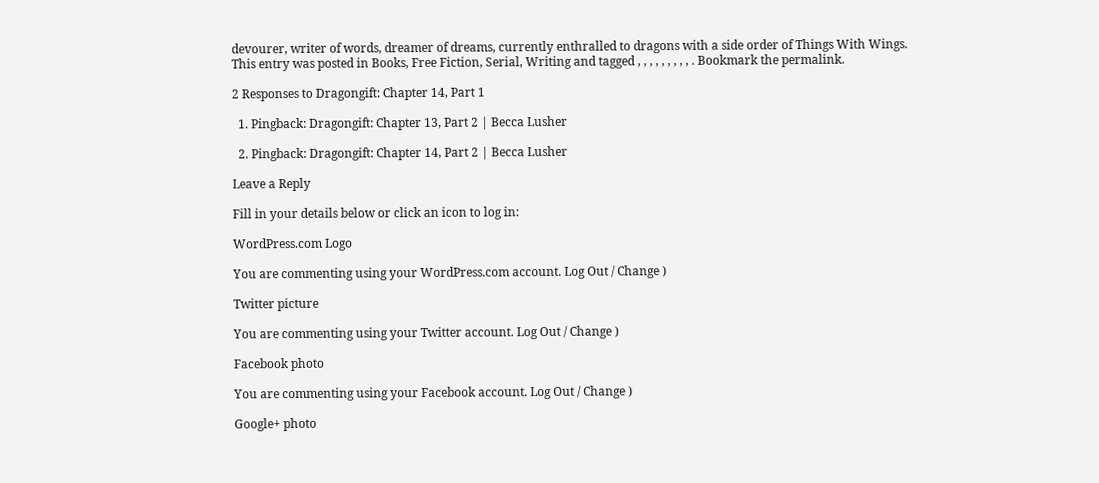devourer, writer of words, dreamer of dreams, currently enthralled to dragons with a side order of Things With Wings.
This entry was posted in Books, Free Fiction, Serial, Writing and tagged , , , , , , , , , . Bookmark the permalink.

2 Responses to Dragongift: Chapter 14, Part 1

  1. Pingback: Dragongift: Chapter 13, Part 2 | Becca Lusher

  2. Pingback: Dragongift: Chapter 14, Part 2 | Becca Lusher

Leave a Reply

Fill in your details below or click an icon to log in:

WordPress.com Logo

You are commenting using your WordPress.com account. Log Out / Change )

Twitter picture

You are commenting using your Twitter account. Log Out / Change )

Facebook photo

You are commenting using your Facebook account. Log Out / Change )

Google+ photo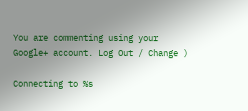You are commenting using your Google+ account. Log Out / Change )

Connecting to %s